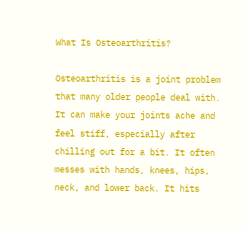What Is Osteoarthritis?

Osteoarthritis is a joint problem that many older people deal with. It can make your joints ache and feel stiff, especially after chilling out for a bit. It often messes with hands, knees, hips, neck, and lower back. It hits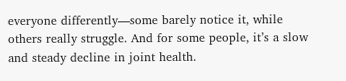everyone differently—some barely notice it, while others really struggle. And for some people, it’s a slow and steady decline in joint health.